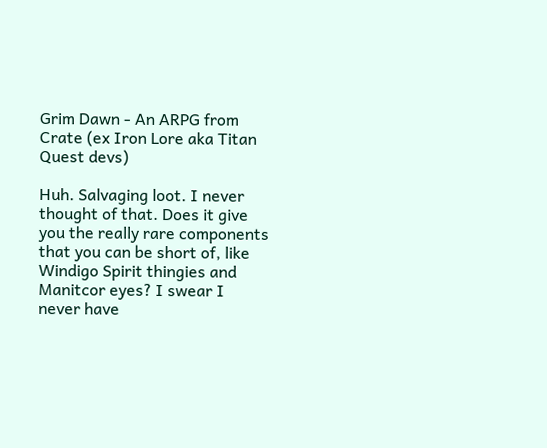Grim Dawn - An ARPG from Crate (ex Iron Lore aka Titan Quest devs)

Huh. Salvaging loot. I never thought of that. Does it give you the really rare components that you can be short of, like Windigo Spirit thingies and Manitcor eyes? I swear I never have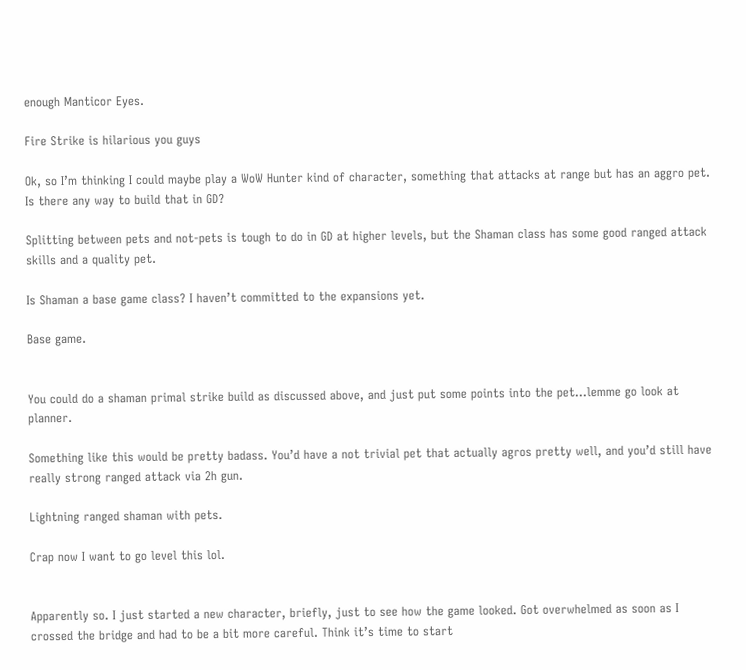enough Manticor Eyes.

Fire Strike is hilarious you guys

Ok, so I’m thinking I could maybe play a WoW Hunter kind of character, something that attacks at range but has an aggro pet. Is there any way to build that in GD?

Splitting between pets and not-pets is tough to do in GD at higher levels, but the Shaman class has some good ranged attack skills and a quality pet.

Is Shaman a base game class? I haven’t committed to the expansions yet.

Base game.


You could do a shaman primal strike build as discussed above, and just put some points into the pet…lemme go look at planner.

Something like this would be pretty badass. You’d have a not trivial pet that actually agros pretty well, and you’d still have really strong ranged attack via 2h gun.

Lightning ranged shaman with pets.

Crap now I want to go level this lol.


Apparently so. I just started a new character, briefly, just to see how the game looked. Got overwhelmed as soon as I crossed the bridge and had to be a bit more careful. Think it’s time to start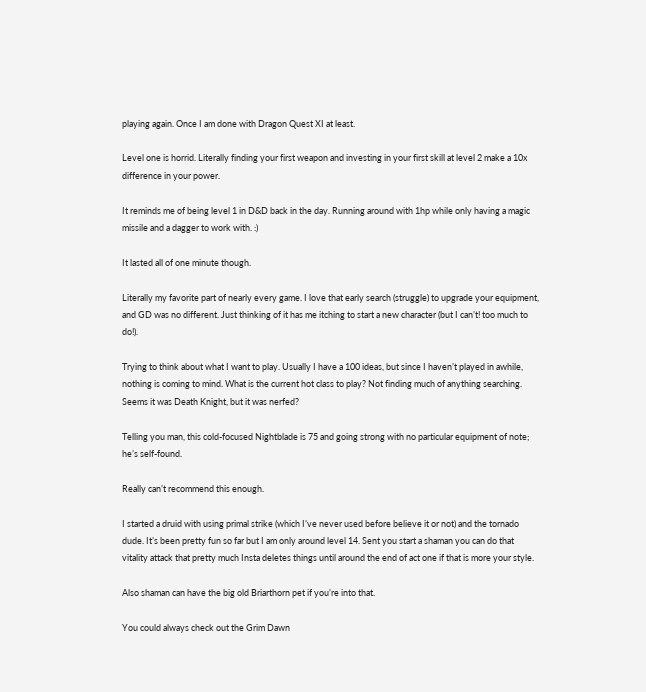playing again. Once I am done with Dragon Quest XI at least.

Level one is horrid. Literally finding your first weapon and investing in your first skill at level 2 make a 10x difference in your power.

It reminds me of being level 1 in D&D back in the day. Running around with 1hp while only having a magic missile and a dagger to work with. :)

It lasted all of one minute though.

Literally my favorite part of nearly every game. I love that early search (struggle) to upgrade your equipment, and GD was no different. Just thinking of it has me itching to start a new character (but I can’t! too much to do!).

Trying to think about what I want to play. Usually I have a 100 ideas, but since I haven’t played in awhile, nothing is coming to mind. What is the current hot class to play? Not finding much of anything searching. Seems it was Death Knight, but it was nerfed?

Telling you man, this cold-focused Nightblade is 75 and going strong with no particular equipment of note; he’s self-found.

Really can’t recommend this enough.

I started a druid with using primal strike (which I’ve never used before believe it or not) and the tornado dude. It’s been pretty fun so far but I am only around level 14. Sent you start a shaman you can do that vitality attack that pretty much Insta deletes things until around the end of act one if that is more your style.

Also shaman can have the big old Briarthorn pet if you’re into that.

You could always check out the Grim Dawn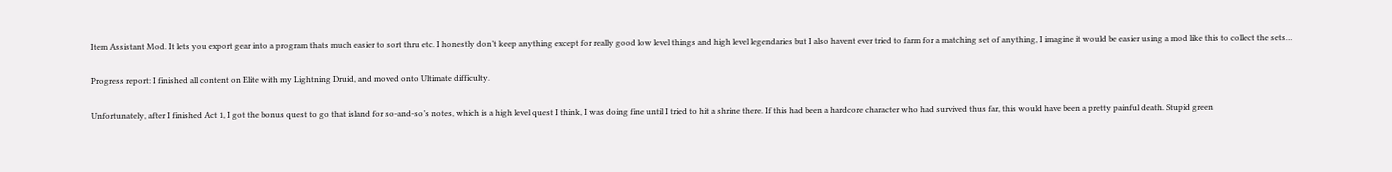Item Assistant Mod. It lets you export gear into a program thats much easier to sort thru etc. I honestly don’t keep anything except for really good low level things and high level legendaries but I also havent ever tried to farm for a matching set of anything, I imagine it would be easier using a mod like this to collect the sets…

Progress report: I finished all content on Elite with my Lightning Druid, and moved onto Ultimate difficulty.

Unfortunately, after I finished Act 1, I got the bonus quest to go that island for so-and-so’s notes, which is a high level quest I think, I was doing fine until I tried to hit a shrine there. If this had been a hardcore character who had survived thus far, this would have been a pretty painful death. Stupid green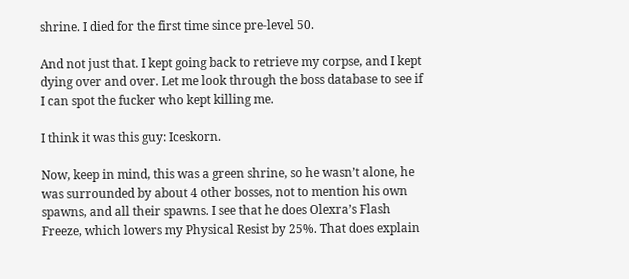shrine. I died for the first time since pre-level 50.

And not just that. I kept going back to retrieve my corpse, and I kept dying over and over. Let me look through the boss database to see if I can spot the fucker who kept killing me.

I think it was this guy: Iceskorn.

Now, keep in mind, this was a green shrine, so he wasn’t alone, he was surrounded by about 4 other bosses, not to mention his own spawns, and all their spawns. I see that he does Olexra’s Flash Freeze, which lowers my Physical Resist by 25%. That does explain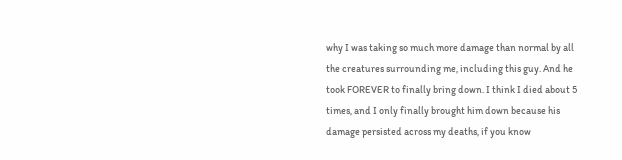why I was taking so much more damage than normal by all the creatures surrounding me, including this guy. And he took FOREVER to finally bring down. I think I died about 5 times, and I only finally brought him down because his damage persisted across my deaths, if you know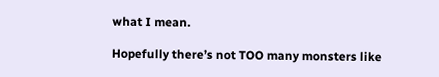what I mean.

Hopefully there’s not TOO many monsters like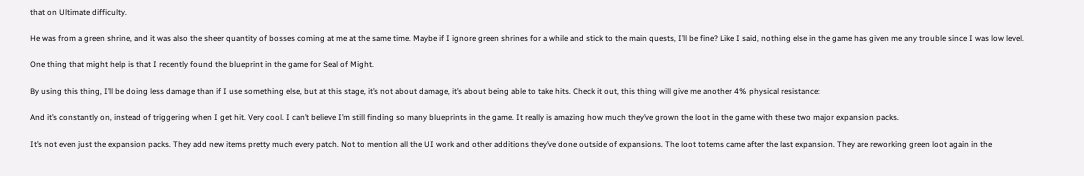that on Ultimate difficulty.

He was from a green shrine, and it was also the sheer quantity of bosses coming at me at the same time. Maybe if I ignore green shrines for a while and stick to the main quests, I’ll be fine? Like I said, nothing else in the game has given me any trouble since I was low level.

One thing that might help is that I recently found the blueprint in the game for Seal of Might.

By using this thing, I’ll be doing less damage than if I use something else, but at this stage, it’s not about damage, it’s about being able to take hits. Check it out, this thing will give me another 4% physical resistance:

And it’s constantly on, instead of triggering when I get hit. Very cool. I can’t believe I’m still finding so many blueprints in the game. It really is amazing how much they’ve grown the loot in the game with these two major expansion packs.

It’s not even just the expansion packs. They add new items pretty much every patch. Not to mention all the UI work and other additions they’ve done outside of expansions. The loot totems came after the last expansion. They are reworking green loot again in the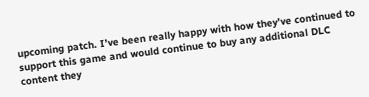upcoming patch. I’ve been really happy with how they’ve continued to support this game and would continue to buy any additional DLC content they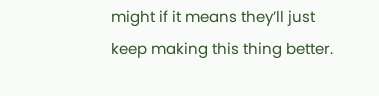might if it means they’ll just keep making this thing better.